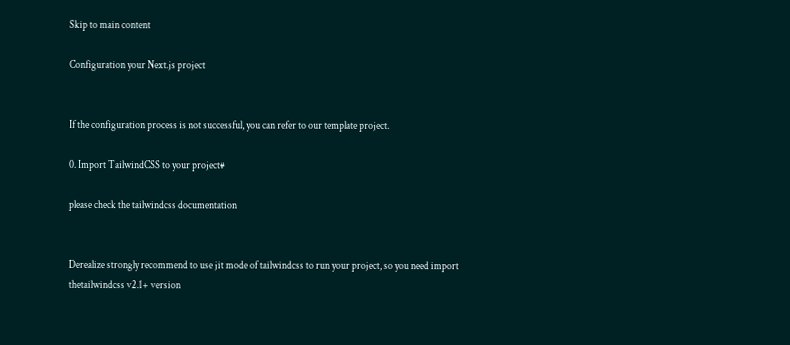Skip to main content

Configuration your Next.js project


If the configuration process is not successful, you can refer to our template project.

0. Import TailwindCSS to your project#

please check the tailwindcss documentation


Derealize strongly recommend to use jit mode of tailwindcss to run your project, so you need import thetailwindcss v2.1+ version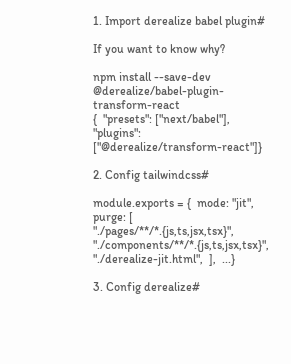1. Import derealize babel plugin#

If you want to know why?

npm install --save-dev @derealize/babel-plugin-transform-react
{  "presets": ["next/babel"],  "plugins": ["@derealize/transform-react"]}

2. Config tailwindcss#

module.exports = {  mode: "jit",  purge: [    "./pages/**/*.{js,ts,jsx,tsx}",    "./components/**/*.{js,ts,jsx,tsx}",    "./derealize-jit.html",  ],  ...}

3. Config derealize#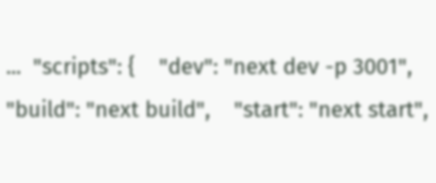...  "scripts": {    "dev": "next dev -p 3001",    "build": "next build",    "start": "next start",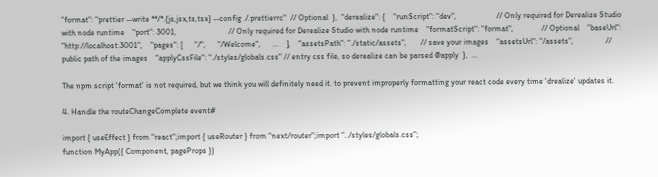"format": "prettier --write **/*.{js,jsx,ts,tsx} --config ./.prettierrc"  // Optional  },  "derealize": {    "runScript": "dev",                    // Only required for Derealize Studio with node runtime    "port": 3001,                          // Only required for Derealize Studio with node runtime    "formatScript": "format",              // Optional    "baseUrl": "http://localhost:3001",    "pages": [      "/",      "/Welcome",      ...    ],    "assetsPath": "./static/assets",       // save your images    "assetsUrl": "/assets",                // public path of the images    "applyCssFile": "./styles/globals.css" // entry css file, so derealize can be parsed @apply  },  ...

The npm script 'format' is not required, but we think you will definitely need it. to prevent improperly formatting your react code every time 'drealize' updates it.

4. Handle the routeChangeComplete event#

import { useEffect } from "react";import { useRouter } from "next/router";import "../styles/globals.css";
function MyApp({ Component, pageProps })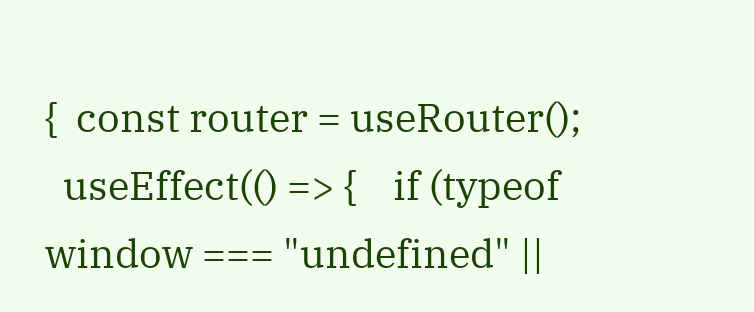{  const router = useRouter();
  useEffect(() => {    if (typeof window === "undefined" ||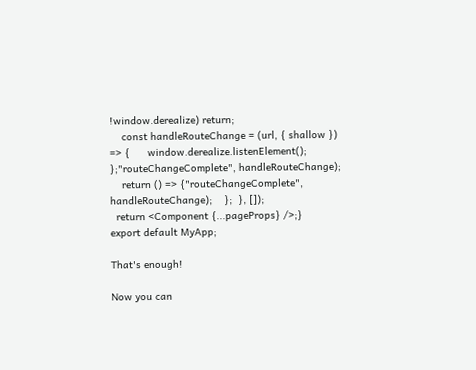!window.derealize) return;
    const handleRouteChange = (url, { shallow }) => {      window.derealize.listenElement();    };"routeChangeComplete", handleRouteChange);
    return () => {"routeChangeComplete", handleRouteChange);    };  }, []);
  return <Component {...pageProps} />;}
export default MyApp;

That's enough!

Now you can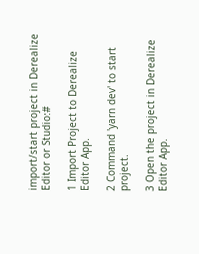import/start project in Derealize Editor or Studio:#

1 Import Project to Derealize Editor App.

2 Command 'yarn dev' to start project.

3 Open the project in Derealize Editor App.